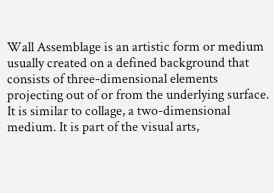Wall Assemblage is an artistic form or medium usually created on a defined background that consists of three-dimensional elements projecting out of or from the underlying surface. It is similar to collage, a two-dimensional medium. It is part of the visual arts,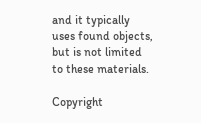and it typically uses found objects, but is not limited to these materials.

Copyright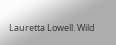Lauretta Lowell. Wild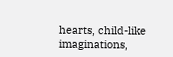hearts, child-like imaginations,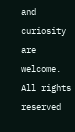and curiosity are welcome. All rights reserved